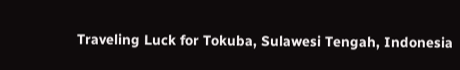Traveling Luck for Tokuba, Sulawesi Tengah, Indonesia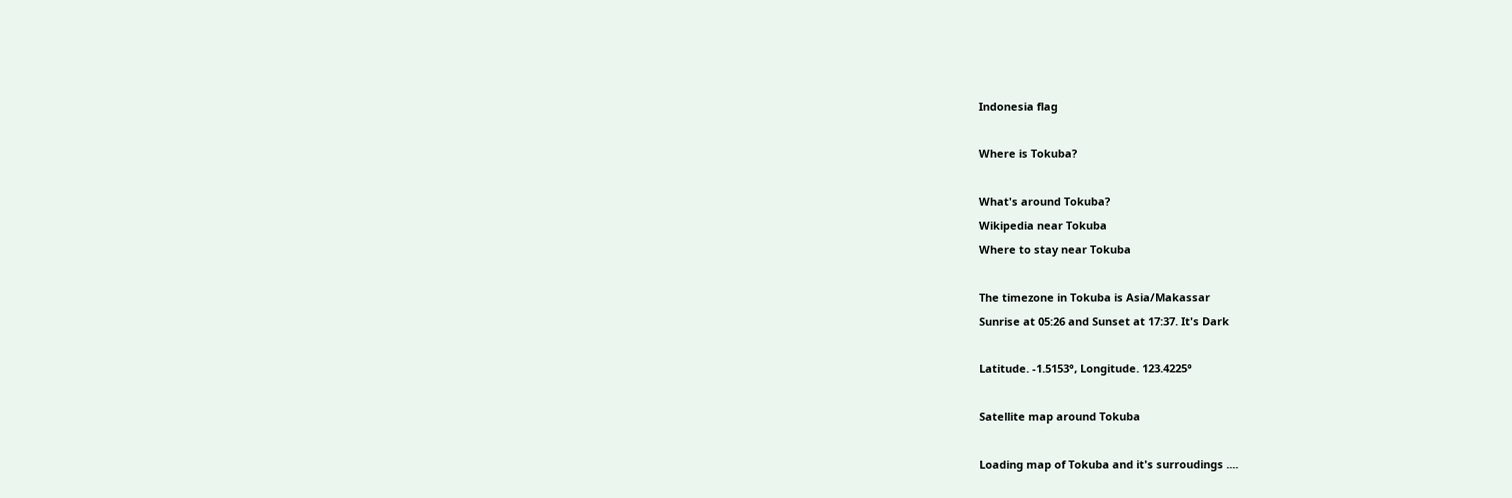Indonesia flag

Where is Tokuba?

What's around Tokuba?
Wikipedia near Tokuba
Where to stay near Tokuba

The timezone in Tokuba is Asia/Makassar
Sunrise at 05:26 and Sunset at 17:37. It's Dark

Latitude. -1.5153°, Longitude. 123.4225°

Satellite map around Tokuba

Loading map of Tokuba and it's surroudings ....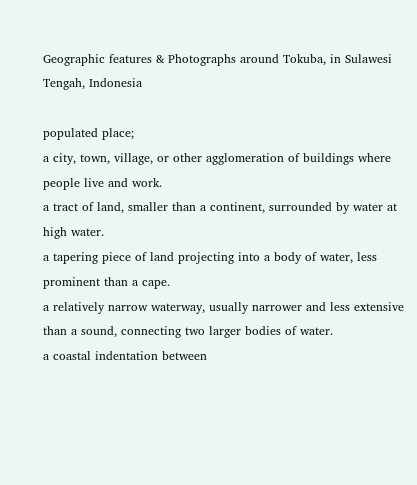Geographic features & Photographs around Tokuba, in Sulawesi Tengah, Indonesia

populated place;
a city, town, village, or other agglomeration of buildings where people live and work.
a tract of land, smaller than a continent, surrounded by water at high water.
a tapering piece of land projecting into a body of water, less prominent than a cape.
a relatively narrow waterway, usually narrower and less extensive than a sound, connecting two larger bodies of water.
a coastal indentation between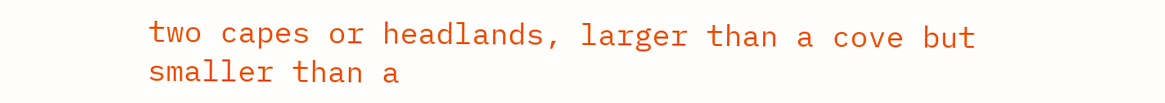two capes or headlands, larger than a cove but smaller than a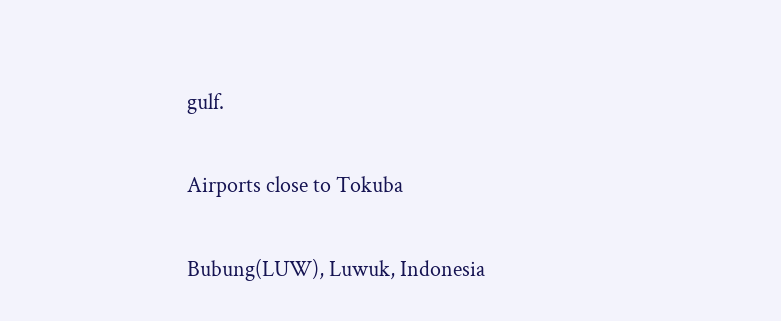gulf.

Airports close to Tokuba

Bubung(LUW), Luwuk, Indonesia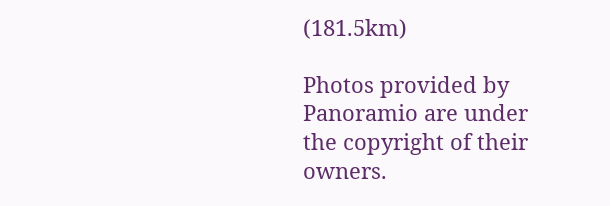(181.5km)

Photos provided by Panoramio are under the copyright of their owners.